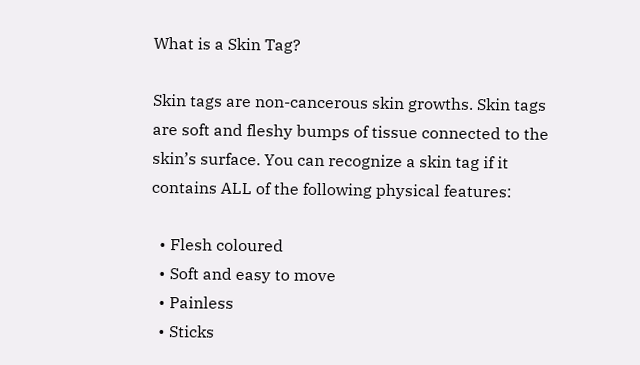What is a Skin Tag?

Skin tags are non-cancerous skin growths. Skin tags are soft and fleshy bumps of tissue connected to the skin’s surface. You can recognize a skin tag if it contains ALL of the following physical features:

  • Flesh coloured
  • Soft and easy to move
  • Painless
  • Sticks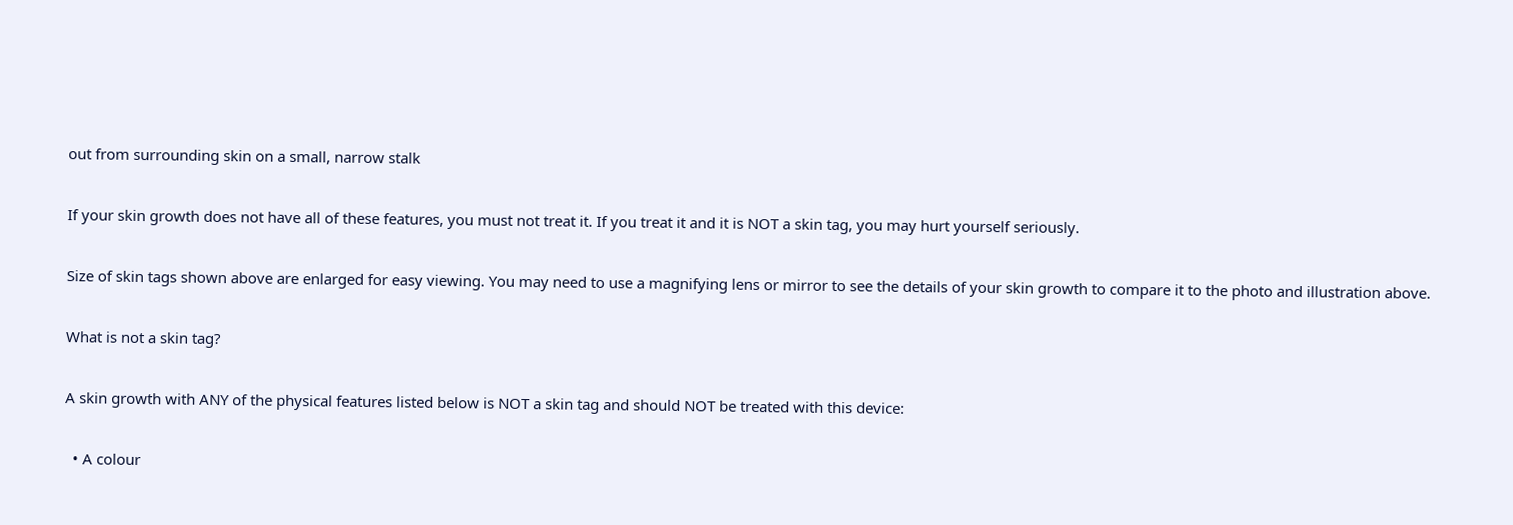out from surrounding skin on a small, narrow stalk

If your skin growth does not have all of these features, you must not treat it. If you treat it and it is NOT a skin tag, you may hurt yourself seriously.

Size of skin tags shown above are enlarged for easy viewing. You may need to use a magnifying lens or mirror to see the details of your skin growth to compare it to the photo and illustration above.

What is not a skin tag?

A skin growth with ANY of the physical features listed below is NOT a skin tag and should NOT be treated with this device:

  • A colour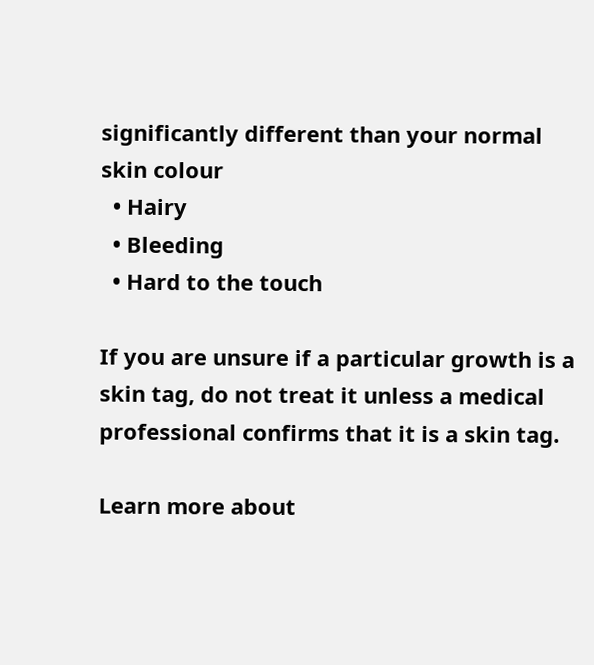significantly different than your normal skin colour
  • Hairy
  • Bleeding
  • Hard to the touch

If you are unsure if a particular growth is a skin tag, do not treat it unless a medical professional confirms that it is a skin tag.

Learn more about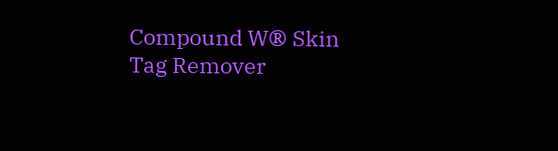Compound W® Skin Tag Remover